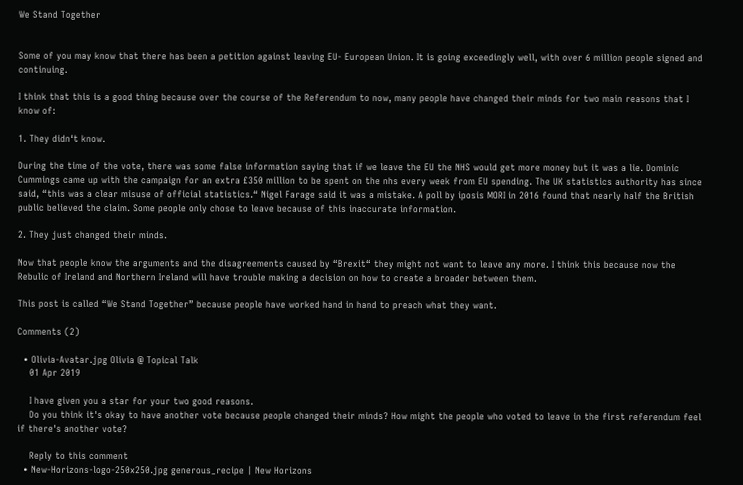We Stand Together


Some of you may know that there has been a petition against leaving EU- European Union. It is going exceedingly well, with over 6 million people signed and continuing.

I think that this is a good thing because over the course of the Referendum to now, many people have changed their minds for two main reasons that I know of:

1. They didn‘t know.

During the time of the vote, there was some false information saying that if we leave the EU the NHS would get more money but it was a lie. Dominic Cummings came up with the campaign for an extra £350 million to be spent on the nhs every week from EU spending. The UK statistics authority has since said, “this was a clear misuse of official statistics.“ Nigel Farage said it was a mistake. A poll by iposis MORI in 2016 found that nearly half the British public believed the claim. Some people only chose to leave because of this inaccurate information.

2. They just changed their minds.

Now that people know the arguments and the disagreements caused by “Brexit“ they might not want to leave any more. I think this because now the Rebulic of Ireland and Northern Ireland will have trouble making a decision on how to create a broader between them.

This post is called “We Stand Together” because people have worked hand in hand to preach what they want.

Comments (2)

  • Olivia-Avatar.jpg Olivia @ Topical Talk
    01 Apr 2019

    I have given you a star for your two good reasons.
    Do you think it's okay to have another vote because people changed their minds? How might the people who voted to leave in the first referendum feel if there's another vote?

    Reply to this comment
  • New-Horizons-logo-250x250.jpg generous_recipe | New Horizons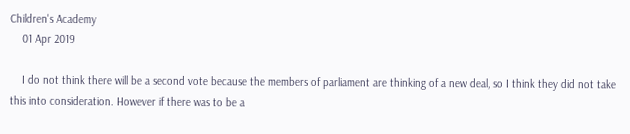Children's Academy
    01 Apr 2019

    I do not think there will be a second vote because the members of parliament are thinking of a new deal, so I think they did not take this into consideration. However if there was to be a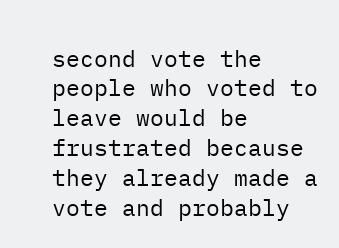second vote the people who voted to leave would be frustrated because they already made a vote and probably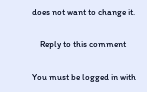does not want to change it.

    Reply to this comment

You must be logged in with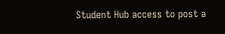Student Hub access to post a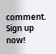comment. Sign up now!